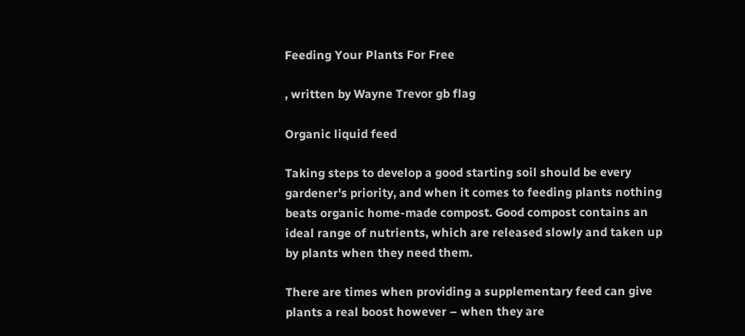Feeding Your Plants For Free

, written by Wayne Trevor gb flag

Organic liquid feed

Taking steps to develop a good starting soil should be every gardener's priority, and when it comes to feeding plants nothing beats organic home-made compost. Good compost contains an ideal range of nutrients, which are released slowly and taken up by plants when they need them.

There are times when providing a supplementary feed can give plants a real boost however – when they are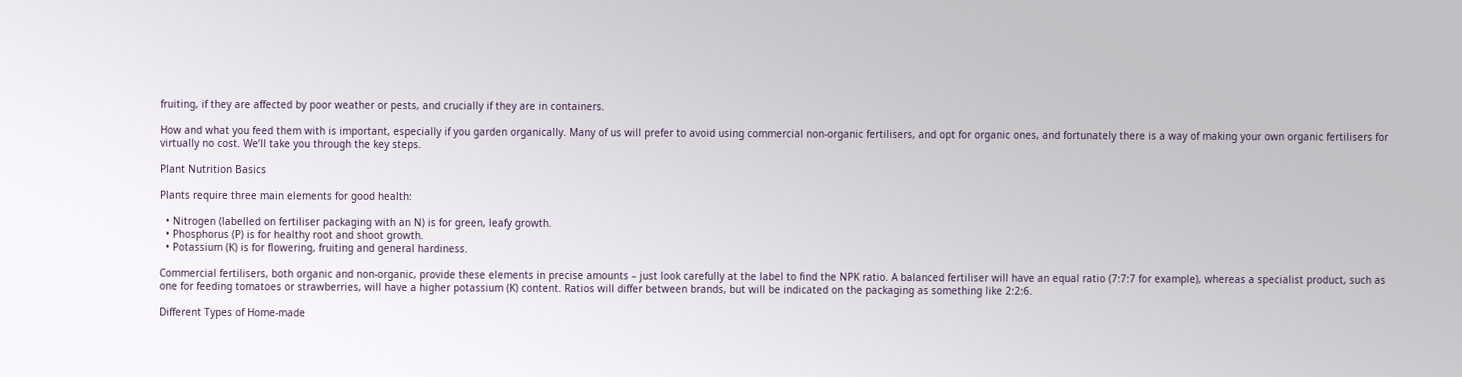fruiting, if they are affected by poor weather or pests, and crucially if they are in containers.

How and what you feed them with is important, especially if you garden organically. Many of us will prefer to avoid using commercial non-organic fertilisers, and opt for organic ones, and fortunately there is a way of making your own organic fertilisers for virtually no cost. We’ll take you through the key steps.

Plant Nutrition Basics

Plants require three main elements for good health:

  • Nitrogen (labelled on fertiliser packaging with an N) is for green, leafy growth.
  • Phosphorus (P) is for healthy root and shoot growth.
  • Potassium (K) is for flowering, fruiting and general hardiness.

Commercial fertilisers, both organic and non-organic, provide these elements in precise amounts – just look carefully at the label to find the NPK ratio. A balanced fertiliser will have an equal ratio (7:7:7 for example), whereas a specialist product, such as one for feeding tomatoes or strawberries, will have a higher potassium (K) content. Ratios will differ between brands, but will be indicated on the packaging as something like 2:2:6.

Different Types of Home-made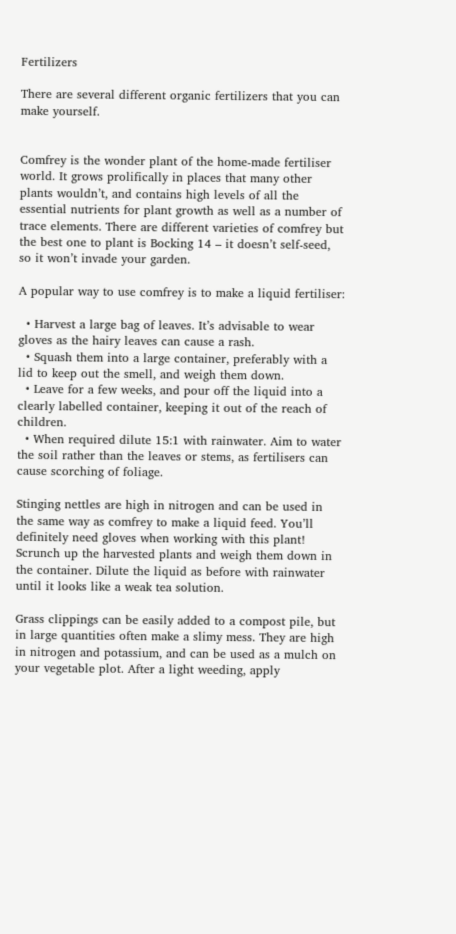Fertilizers

There are several different organic fertilizers that you can make yourself.


Comfrey is the wonder plant of the home-made fertiliser world. It grows prolifically in places that many other plants wouldn’t, and contains high levels of all the essential nutrients for plant growth as well as a number of trace elements. There are different varieties of comfrey but the best one to plant is Bocking 14 – it doesn’t self-seed, so it won’t invade your garden.

A popular way to use comfrey is to make a liquid fertiliser:

  • Harvest a large bag of leaves. It’s advisable to wear gloves as the hairy leaves can cause a rash.
  • Squash them into a large container, preferably with a lid to keep out the smell, and weigh them down.
  • Leave for a few weeks, and pour off the liquid into a clearly labelled container, keeping it out of the reach of children.
  • When required dilute 15:1 with rainwater. Aim to water the soil rather than the leaves or stems, as fertilisers can cause scorching of foliage.

Stinging nettles are high in nitrogen and can be used in the same way as comfrey to make a liquid feed. You’ll definitely need gloves when working with this plant! Scrunch up the harvested plants and weigh them down in the container. Dilute the liquid as before with rainwater until it looks like a weak tea solution.

Grass clippings can be easily added to a compost pile, but in large quantities often make a slimy mess. They are high in nitrogen and potassium, and can be used as a mulch on your vegetable plot. After a light weeding, apply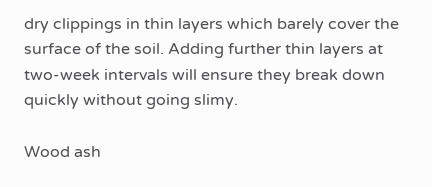dry clippings in thin layers which barely cover the surface of the soil. Adding further thin layers at two-week intervals will ensure they break down quickly without going slimy.

Wood ash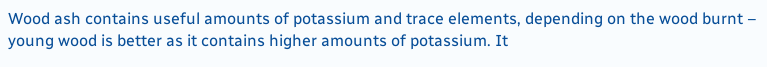Wood ash contains useful amounts of potassium and trace elements, depending on the wood burnt – young wood is better as it contains higher amounts of potassium. It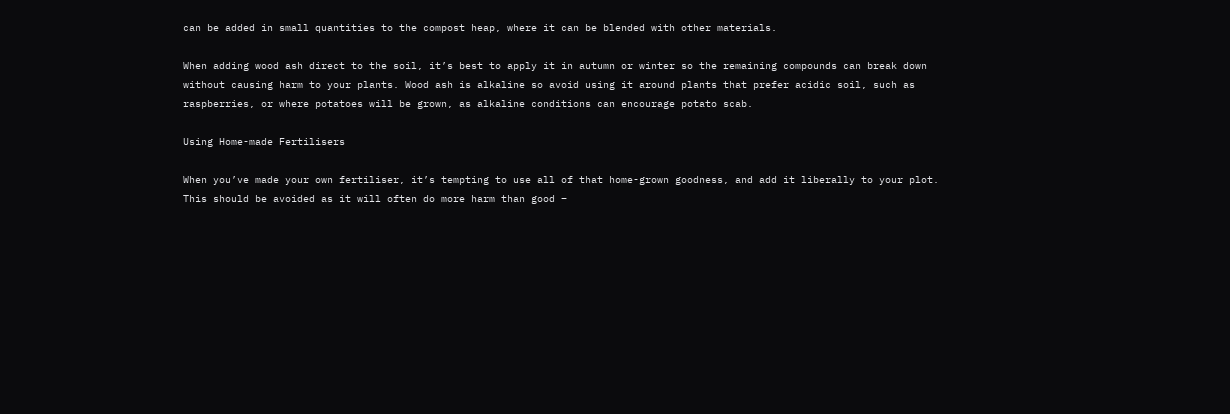can be added in small quantities to the compost heap, where it can be blended with other materials.

When adding wood ash direct to the soil, it’s best to apply it in autumn or winter so the remaining compounds can break down without causing harm to your plants. Wood ash is alkaline so avoid using it around plants that prefer acidic soil, such as raspberries, or where potatoes will be grown, as alkaline conditions can encourage potato scab.

Using Home-made Fertilisers

When you’ve made your own fertiliser, it’s tempting to use all of that home-grown goodness, and add it liberally to your plot. This should be avoided as it will often do more harm than good –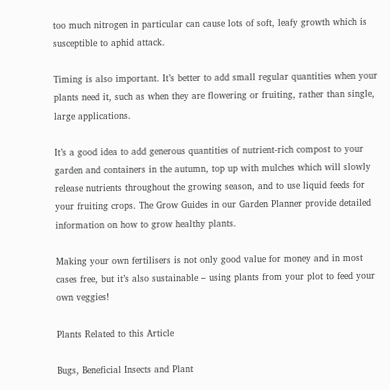too much nitrogen in particular can cause lots of soft, leafy growth which is susceptible to aphid attack.

Timing is also important. It’s better to add small regular quantities when your plants need it, such as when they are flowering or fruiting, rather than single, large applications.

It’s a good idea to add generous quantities of nutrient-rich compost to your garden and containers in the autumn, top up with mulches which will slowly release nutrients throughout the growing season, and to use liquid feeds for your fruiting crops. The Grow Guides in our Garden Planner provide detailed information on how to grow healthy plants.

Making your own fertilisers is not only good value for money and in most cases free, but it’s also sustainable – using plants from your plot to feed your own veggies!

Plants Related to this Article

Bugs, Beneficial Insects and Plant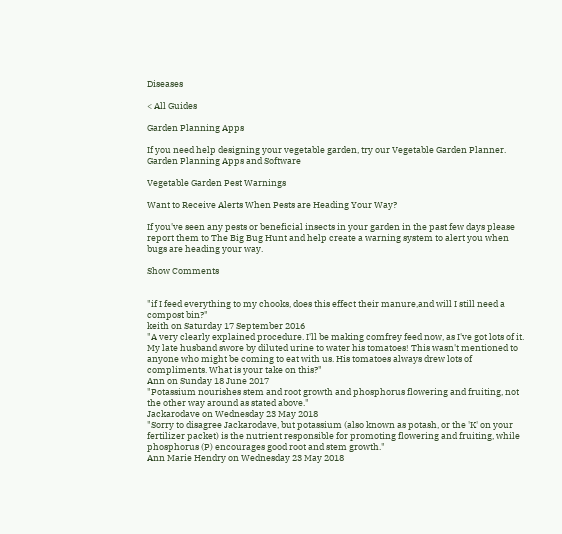Diseases

< All Guides

Garden Planning Apps

If you need help designing your vegetable garden, try our Vegetable Garden Planner.
Garden Planning Apps and Software

Vegetable Garden Pest Warnings

Want to Receive Alerts When Pests are Heading Your Way?

If you've seen any pests or beneficial insects in your garden in the past few days please report them to The Big Bug Hunt and help create a warning system to alert you when bugs are heading your way.

Show Comments


"if I feed everything to my chooks, does this effect their manure,and will I still need a compost bin?"
keith on Saturday 17 September 2016
"A very clearly explained procedure. I'll be making comfrey feed now, as I've got lots of it. My late husband swore by diluted urine to water his tomatoes! This wasn't mentioned to anyone who might be coming to eat with us. His tomatoes always drew lots of compliments. What is your take on this?"
Ann on Sunday 18 June 2017
"Potassium nourishes stem and root growth and phosphorus flowering and fruiting, not the other way around as stated above."
Jackarodave on Wednesday 23 May 2018
"Sorry to disagree Jackarodave, but potassium (also known as potash, or the 'K' on your fertilizer packet) is the nutrient responsible for promoting flowering and fruiting, while phosphorus (P) encourages good root and stem growth."
Ann Marie Hendry on Wednesday 23 May 2018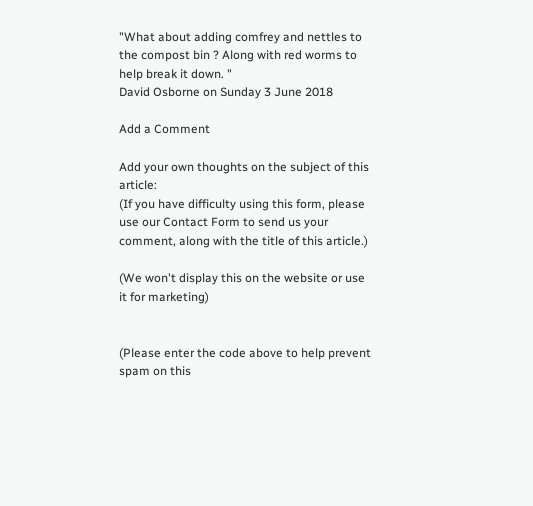"What about adding comfrey and nettles to the compost bin ? Along with red worms to help break it down. "
David Osborne on Sunday 3 June 2018

Add a Comment

Add your own thoughts on the subject of this article:
(If you have difficulty using this form, please use our Contact Form to send us your comment, along with the title of this article.)

(We won't display this on the website or use it for marketing)


(Please enter the code above to help prevent spam on this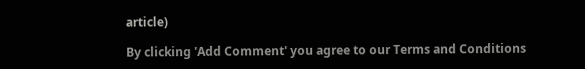article)

By clicking 'Add Comment' you agree to our Terms and Conditions